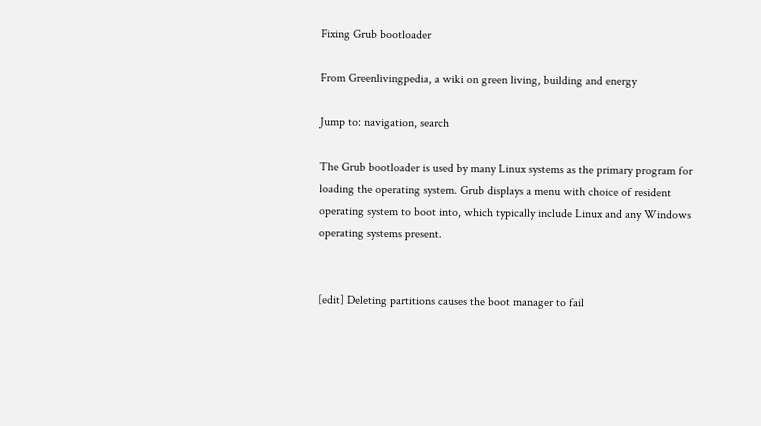Fixing Grub bootloader

From Greenlivingpedia, a wiki on green living, building and energy

Jump to: navigation, search

The Grub bootloader is used by many Linux systems as the primary program for loading the operating system. Grub displays a menu with choice of resident operating system to boot into, which typically include Linux and any Windows operating systems present.


[edit] Deleting partitions causes the boot manager to fail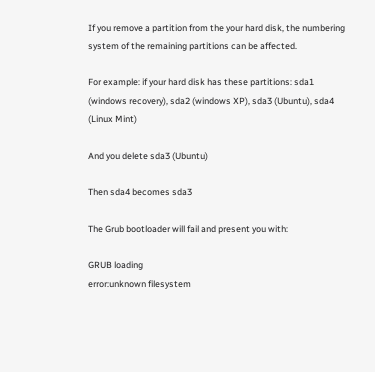If you remove a partition from the your hard disk, the numbering system of the remaining partitions can be affected.

For example: if your hard disk has these partitions: sda1 (windows recovery), sda2 (windows XP), sda3 (Ubuntu), sda4 (Linux Mint)

And you delete sda3 (Ubuntu)

Then sda4 becomes sda3

The Grub bootloader will fail and present you with:

GRUB loading
error:unknown filesystem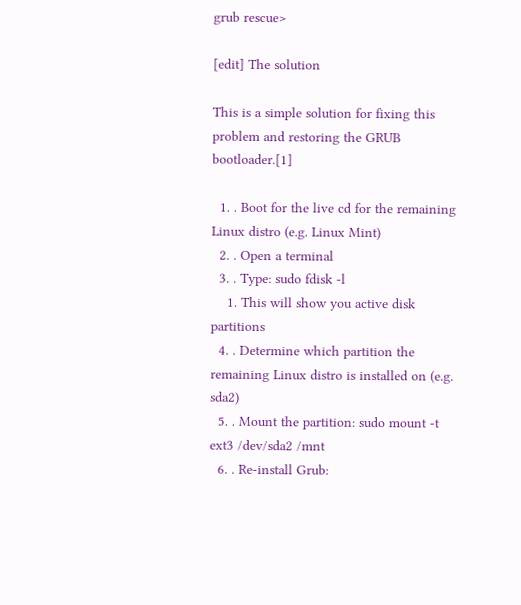grub rescue>

[edit] The solution

This is a simple solution for fixing this problem and restoring the GRUB bootloader.[1]

  1. . Boot for the live cd for the remaining Linux distro (e.g. Linux Mint)
  2. . Open a terminal
  3. . Type: sudo fdisk -l
    1. This will show you active disk partitions
  4. . Determine which partition the remaining Linux distro is installed on (e.g. sda2)
  5. . Mount the partition: sudo mount -t ext3 /dev/sda2 /mnt
  6. . Re-install Grub: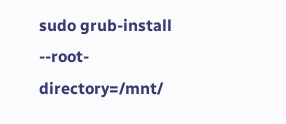sudo grub-install --root-directory=/mnt/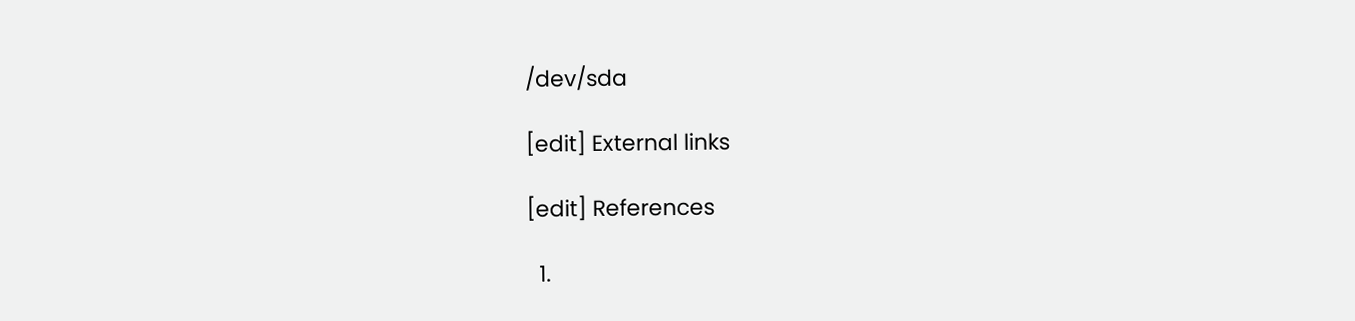/dev/sda

[edit] External links

[edit] References

  1.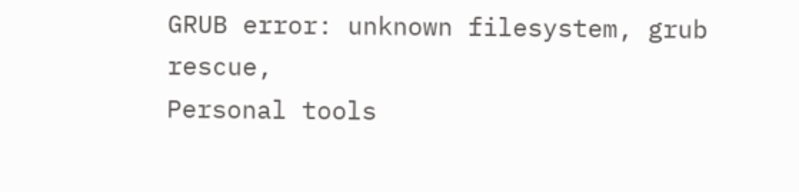GRUB error: unknown filesystem, grub rescue,
Personal tools